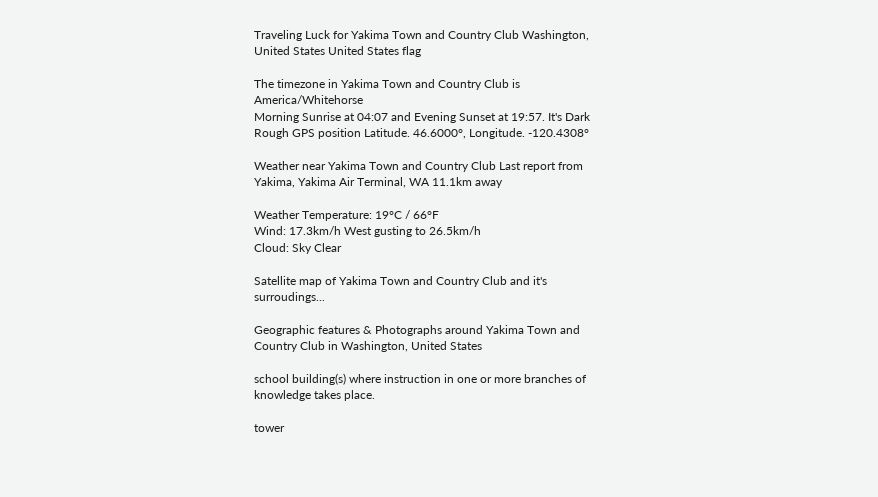Traveling Luck for Yakima Town and Country Club Washington, United States United States flag

The timezone in Yakima Town and Country Club is America/Whitehorse
Morning Sunrise at 04:07 and Evening Sunset at 19:57. It's Dark
Rough GPS position Latitude. 46.6000°, Longitude. -120.4308°

Weather near Yakima Town and Country Club Last report from Yakima, Yakima Air Terminal, WA 11.1km away

Weather Temperature: 19°C / 66°F
Wind: 17.3km/h West gusting to 26.5km/h
Cloud: Sky Clear

Satellite map of Yakima Town and Country Club and it's surroudings...

Geographic features & Photographs around Yakima Town and Country Club in Washington, United States

school building(s) where instruction in one or more branches of knowledge takes place.

tower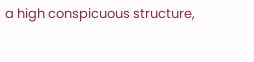a high conspicuous structure,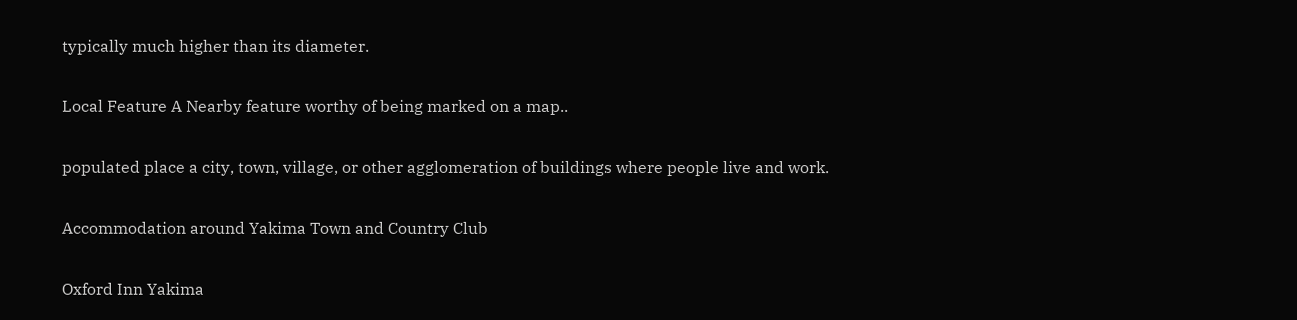typically much higher than its diameter.

Local Feature A Nearby feature worthy of being marked on a map..

populated place a city, town, village, or other agglomeration of buildings where people live and work.

Accommodation around Yakima Town and Country Club

Oxford Inn Yakima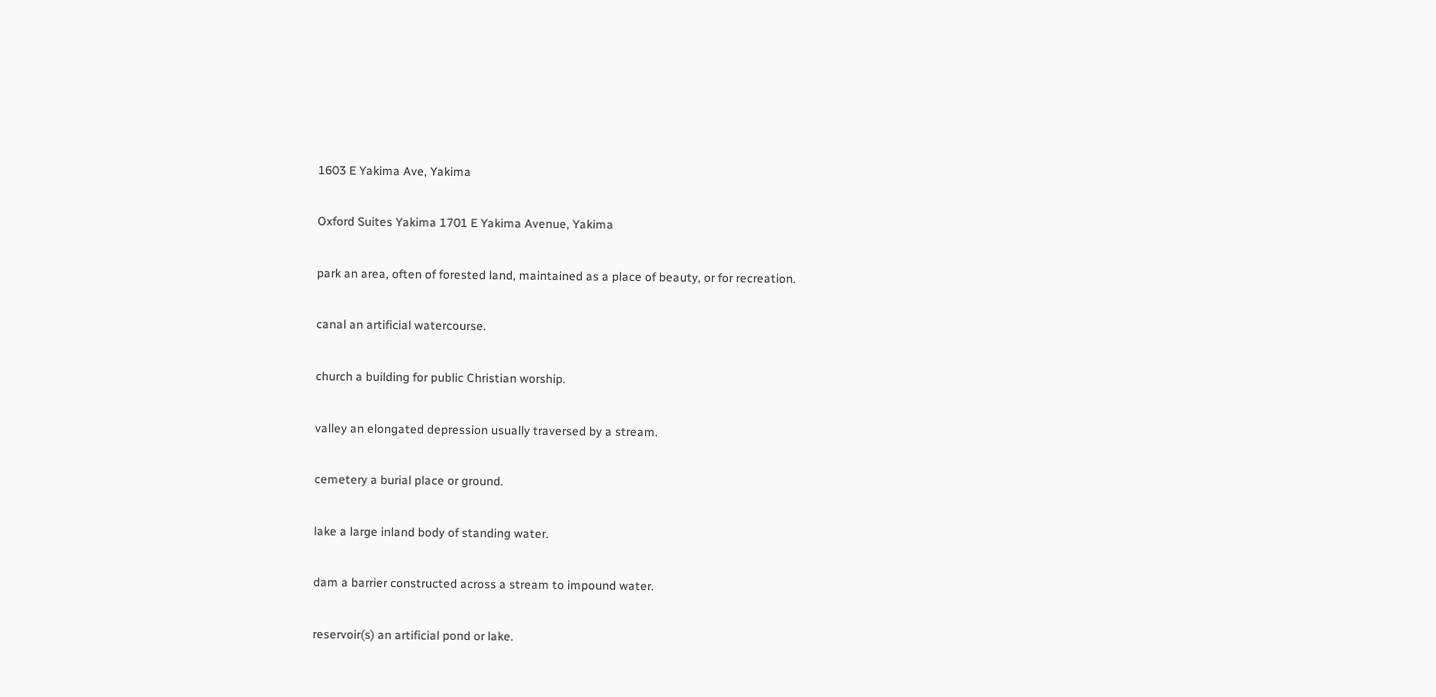1603 E Yakima Ave, Yakima

Oxford Suites Yakima 1701 E Yakima Avenue, Yakima

park an area, often of forested land, maintained as a place of beauty, or for recreation.

canal an artificial watercourse.

church a building for public Christian worship.

valley an elongated depression usually traversed by a stream.

cemetery a burial place or ground.

lake a large inland body of standing water.

dam a barrier constructed across a stream to impound water.

reservoir(s) an artificial pond or lake.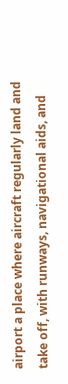airport a place where aircraft regularly land and take off, with runways, navigational aids, and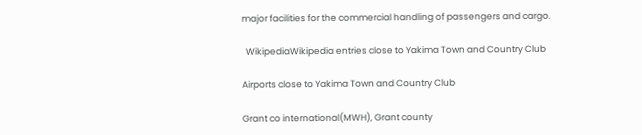major facilities for the commercial handling of passengers and cargo.

  WikipediaWikipedia entries close to Yakima Town and Country Club

Airports close to Yakima Town and Country Club

Grant co international(MWH), Grant county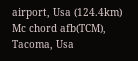airport, Usa (124.4km)
Mc chord afb(TCM), Tacoma, Usa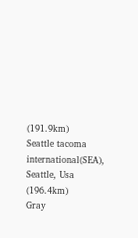(191.9km)
Seattle tacoma international(SEA), Seattle, Usa (196.4km)
Gray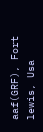aaf(GRF), Fort lewis, Usa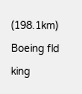(198.1km)
Boeing fld king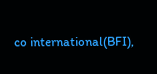co international(BFI),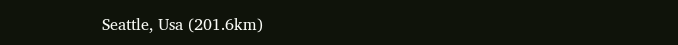Seattle, Usa (201.6km)